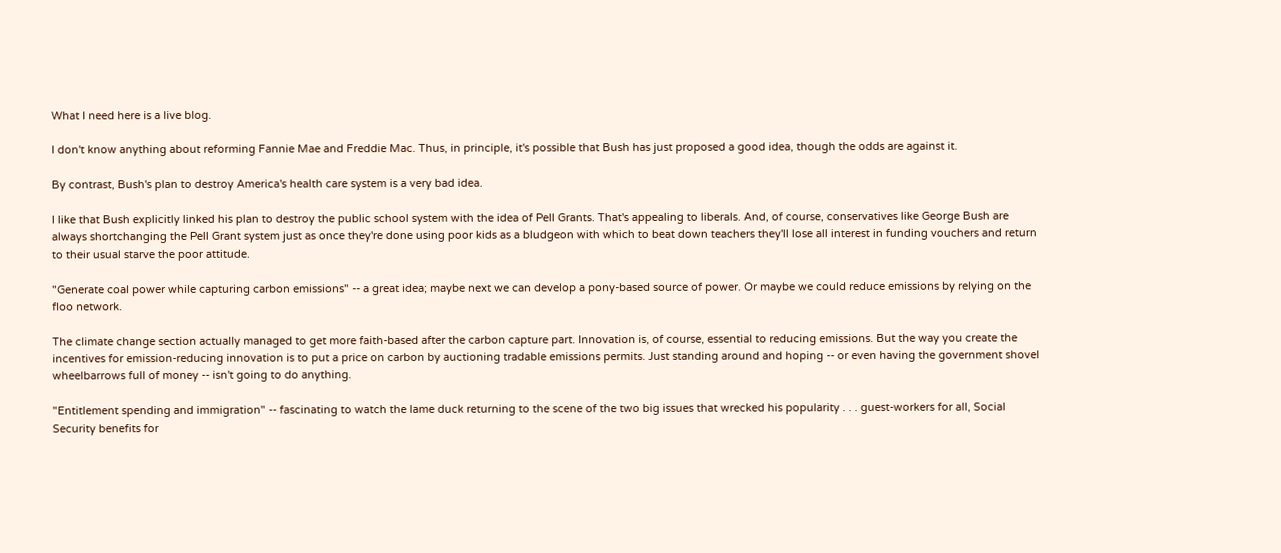What I need here is a live blog.

I don't know anything about reforming Fannie Mae and Freddie Mac. Thus, in principle, it's possible that Bush has just proposed a good idea, though the odds are against it.

By contrast, Bush's plan to destroy America's health care system is a very bad idea.

I like that Bush explicitly linked his plan to destroy the public school system with the idea of Pell Grants. That's appealing to liberals. And, of course, conservatives like George Bush are always shortchanging the Pell Grant system just as once they're done using poor kids as a bludgeon with which to beat down teachers they'll lose all interest in funding vouchers and return to their usual starve the poor attitude.

"Generate coal power while capturing carbon emissions" -- a great idea; maybe next we can develop a pony-based source of power. Or maybe we could reduce emissions by relying on the floo network.

The climate change section actually managed to get more faith-based after the carbon capture part. Innovation is, of course, essential to reducing emissions. But the way you create the incentives for emission-reducing innovation is to put a price on carbon by auctioning tradable emissions permits. Just standing around and hoping -- or even having the government shovel wheelbarrows full of money -- isn't going to do anything.

"Entitlement spending and immigration" -- fascinating to watch the lame duck returning to the scene of the two big issues that wrecked his popularity . . . guest-workers for all, Social Security benefits for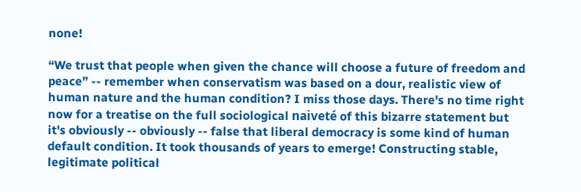none!

“We trust that people when given the chance will choose a future of freedom and peace” -- remember when conservatism was based on a dour, realistic view of human nature and the human condition? I miss those days. There's no time right now for a treatise on the full sociological naiveté of this bizarre statement but it's obviously -- obviously -- false that liberal democracy is some kind of human default condition. It took thousands of years to emerge! Constructing stable, legitimate political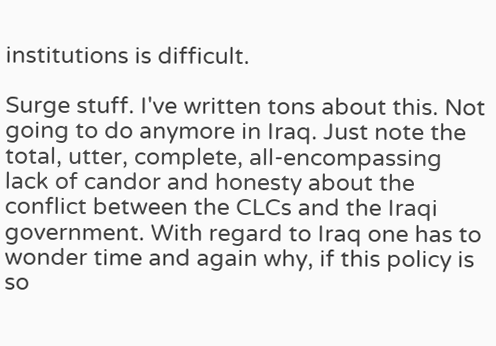institutions is difficult.

Surge stuff. I've written tons about this. Not going to do anymore in Iraq. Just note the total, utter, complete, all-encompassing lack of candor and honesty about the conflict between the CLCs and the Iraqi government. With regard to Iraq one has to wonder time and again why, if this policy is so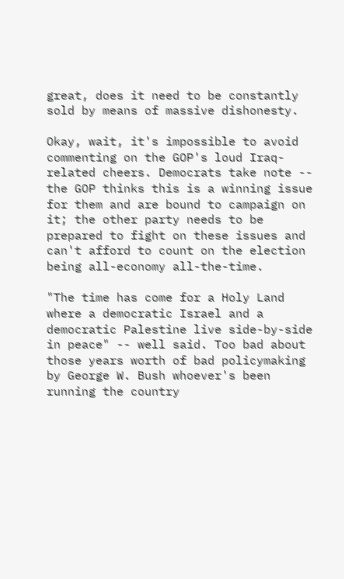great, does it need to be constantly sold by means of massive dishonesty.

Okay, wait, it's impossible to avoid commenting on the GOP's loud Iraq-related cheers. Democrats take note -- the GOP thinks this is a winning issue for them and are bound to campaign on it; the other party needs to be prepared to fight on these issues and can't afford to count on the election being all-economy all-the-time.

"The time has come for a Holy Land where a democratic Israel and a democratic Palestine live side-by-side in peace" -- well said. Too bad about those years worth of bad policymaking by George W. Bush whoever's been running the country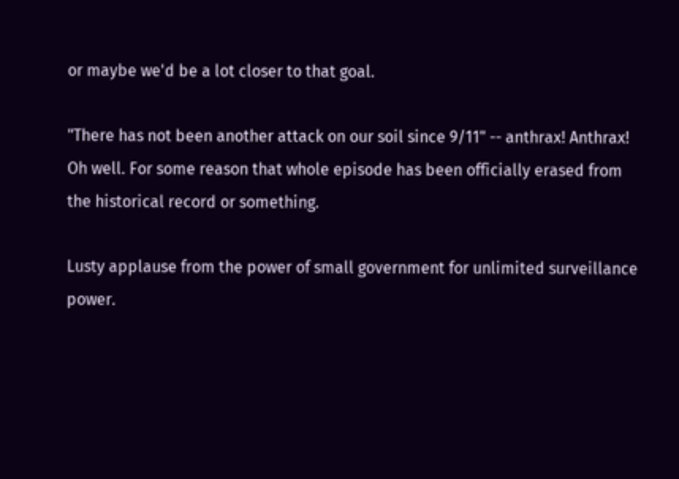or maybe we'd be a lot closer to that goal.

"There has not been another attack on our soil since 9/11" -- anthrax! Anthrax! Oh well. For some reason that whole episode has been officially erased from the historical record or something.

Lusty applause from the power of small government for unlimited surveillance power.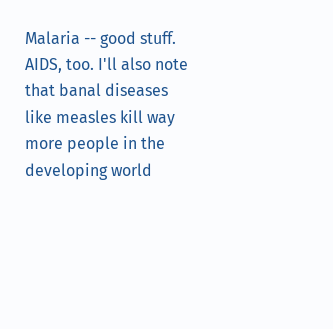Malaria -- good stuff. AIDS, too. I'll also note that banal diseases like measles kill way more people in the developing world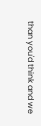than you'd think and we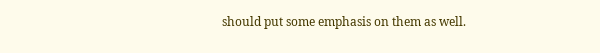should put some emphasis on them as well.